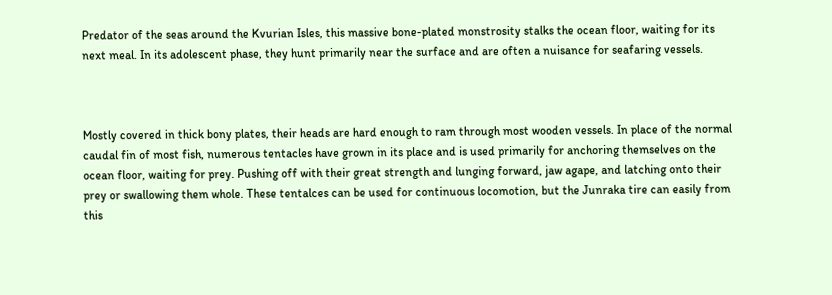Predator of the seas around the Kvurian Isles, this massive bone-plated monstrosity stalks the ocean floor, waiting for its next meal. In its adolescent phase, they hunt primarily near the surface and are often a nuisance for seafaring vessels.



Mostly covered in thick bony plates, their heads are hard enough to ram through most wooden vessels. In place of the normal caudal fin of most fish, numerous tentacles have grown in its place and is used primarily for anchoring themselves on the ocean floor, waiting for prey. Pushing off with their great strength and lunging forward, jaw agape, and latching onto their prey or swallowing them whole. These tentalces can be used for continuous locomotion, but the Junraka tire can easily from this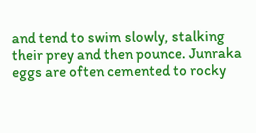and tend to swim slowly, stalking their prey and then pounce. Junraka eggs are often cemented to rocky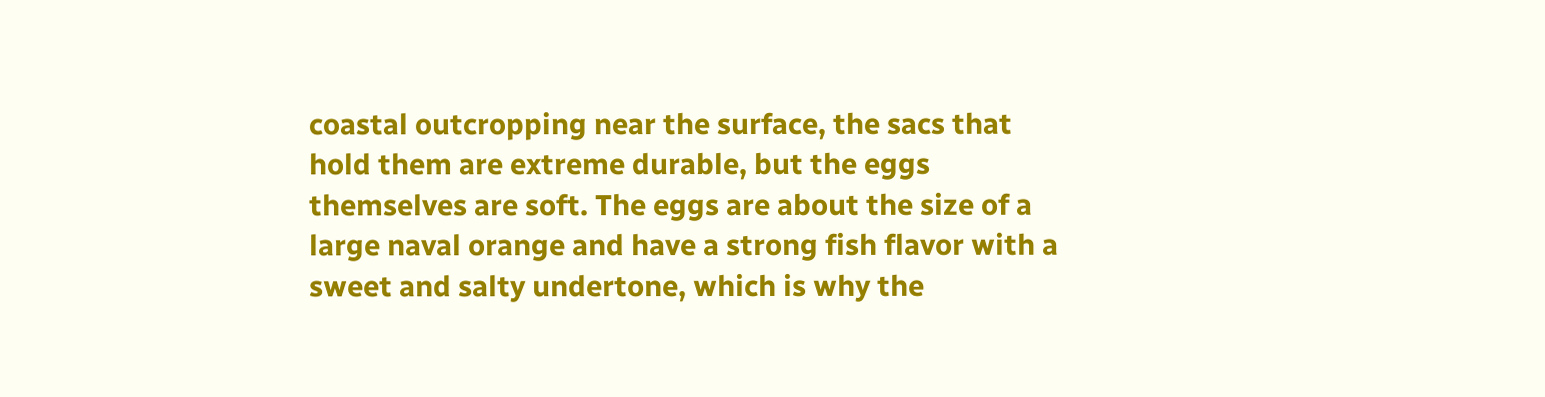coastal outcropping near the surface, the sacs that hold them are extreme durable, but the eggs themselves are soft. The eggs are about the size of a large naval orange and have a strong fish flavor with a sweet and salty undertone, which is why the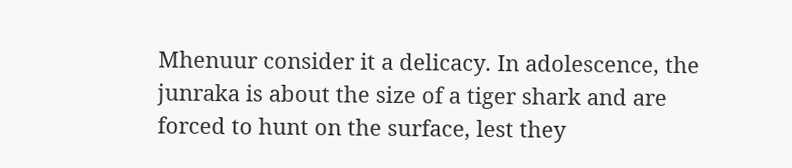Mhenuur consider it a delicacy. In adolescence, the junraka is about the size of a tiger shark and are forced to hunt on the surface, lest they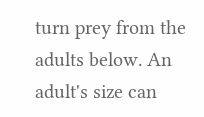turn prey from the adults below. An adult's size can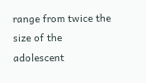range from twice the size of the adolescent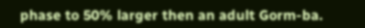phase to 50% larger then an adult Gorm-ba.